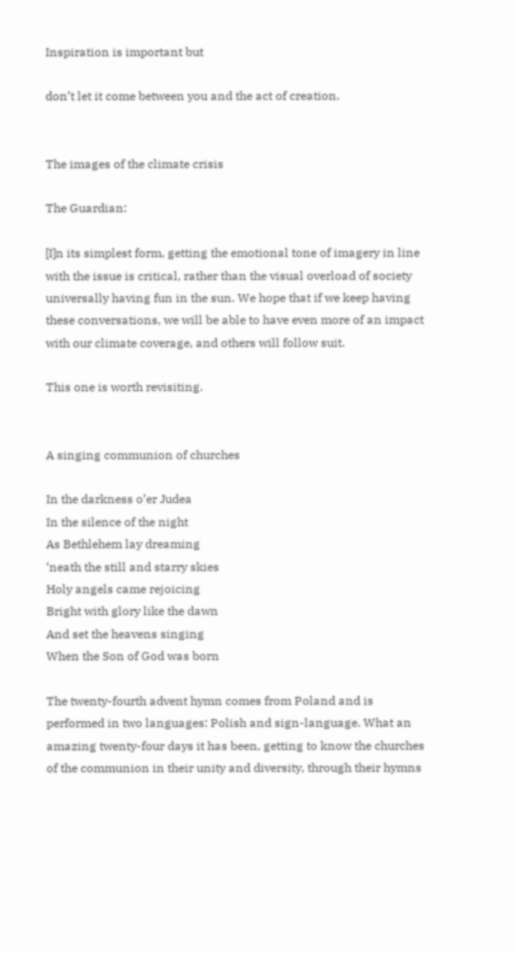Inspiration is important but

don’t let it come between you and the act of creation.


The images of the climate crisis

The Guardian:

[I]n its simplest form, getting the emotional tone of imagery in line with the issue is critical, rather than the visual overload of society universally having fun in the sun. We hope that if we keep having these conversations, we will be able to have even more of an impact with our climate coverage, and others will follow suit.

This one is worth revisiting.


A singing communion of churches

In the darkness o’er Judea
In the silence of the night
As Bethlehem lay dreaming
‘neath the still and starry skies
Holy angels came rejoicing
Bright with glory like the dawn
And set the heavens singing
When the Son of God was born

The twenty-fourth advent hymn comes from Poland and is performed in two languages: Polish and sign-language. What an amazing twenty-four days it has been, getting to know the churches of the communion in their unity and diversity, through their hymns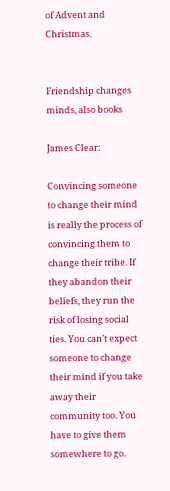of Advent and Christmas.


Friendship changes minds, also books

James Clear:

Convincing someone to change their mind is really the process of convincing them to change their tribe. If they abandon their beliefs, they run the risk of losing social ties. You can’t expect someone to change their mind if you take away their community too. You have to give them somewhere to go.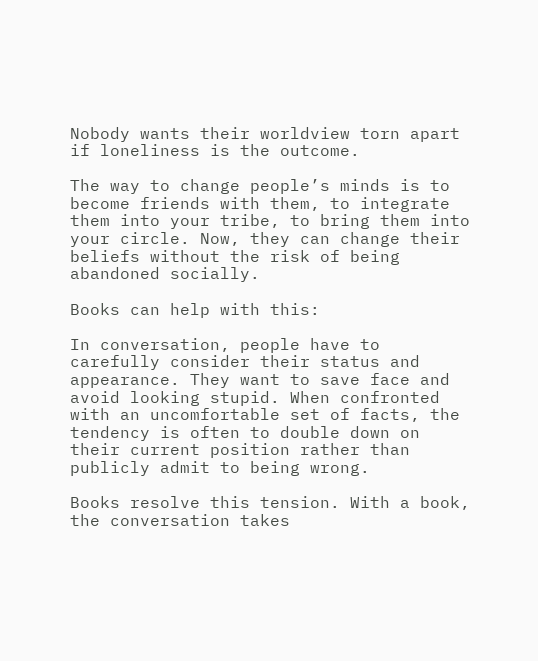Nobody wants their worldview torn apart if loneliness is the outcome.

The way to change people’s minds is to become friends with them, to integrate them into your tribe, to bring them into your circle. Now, they can change their beliefs without the risk of being abandoned socially.

Books can help with this:

In conversation, people have to carefully consider their status and appearance. They want to save face and avoid looking stupid. When confronted with an uncomfortable set of facts, the tendency is often to double down on their current position rather than publicly admit to being wrong.

Books resolve this tension. With a book, the conversation takes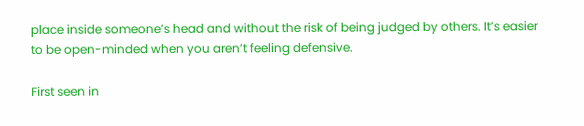place inside someone’s head and without the risk of being judged by others. It’s easier to be open-minded when you aren’t feeling defensive.

First seen in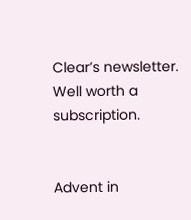Clear’s newsletter. Well worth a subscription.


Advent in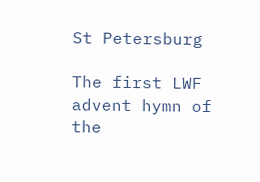St Petersburg

The first LWF advent hymn of the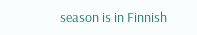season is in Finnish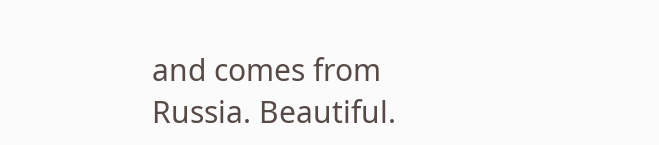and comes from Russia. Beautiful.